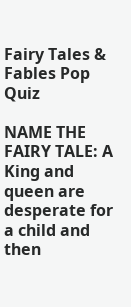Fairy Tales & Fables Pop Quiz

NAME THE FAIRY TALE: A King and queen are desperate for a child and then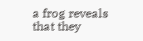a frog reveals that they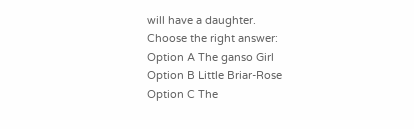will have a daughter.
Choose the right answer:
Option A The ganso Girl
Option B Little Briar-Rose
Option C The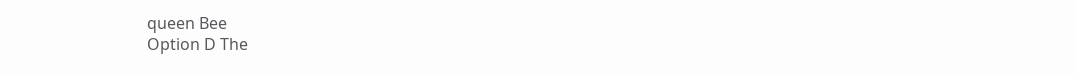queen Bee
Option D The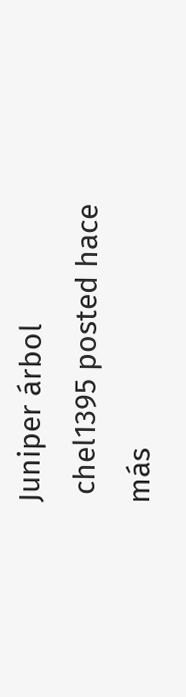Juniper árbol
 chel1395 posted hace más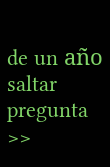de un año
saltar pregunta >>